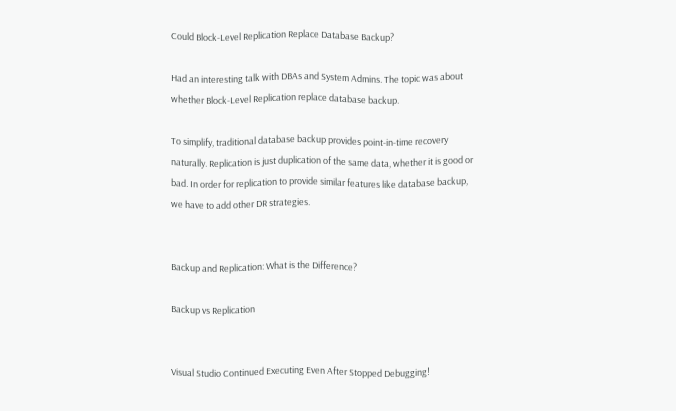Could Block-Level Replication Replace Database Backup?

Had an interesting talk with DBAs and System Admins. The topic was about whether Block-Level Replication replace database backup.

To simplify, traditional database backup provides point-in-time recovery naturally. Replication is just duplication of the same data, whether it is good or bad. In order for replication to provide similar features like database backup, we have to add other DR strategies.


Backup and Replication: What is the Difference?

Backup vs Replication


Visual Studio Continued Executing Even After Stopped Debugging!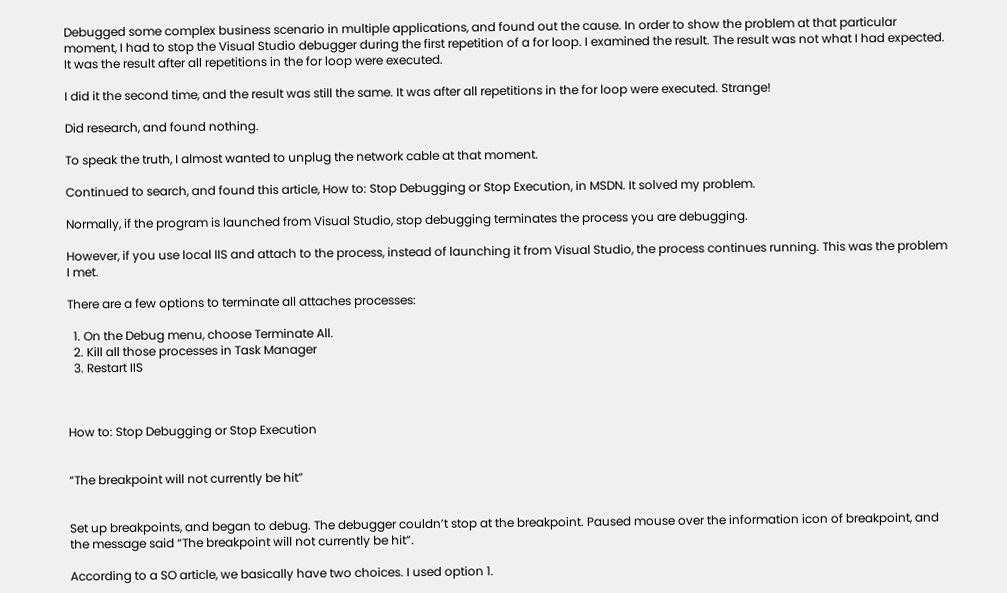Debugged some complex business scenario in multiple applications, and found out the cause. In order to show the problem at that particular moment, I had to stop the Visual Studio debugger during the first repetition of a for loop. I examined the result. The result was not what I had expected. It was the result after all repetitions in the for loop were executed.

I did it the second time, and the result was still the same. It was after all repetitions in the for loop were executed. Strange!

Did research, and found nothing.

To speak the truth, I almost wanted to unplug the network cable at that moment.

Continued to search, and found this article, How to: Stop Debugging or Stop Execution, in MSDN. It solved my problem.

Normally, if the program is launched from Visual Studio, stop debugging terminates the process you are debugging.

However, if you use local IIS and attach to the process, instead of launching it from Visual Studio, the process continues running. This was the problem I met.

There are a few options to terminate all attaches processes:

  1. On the Debug menu, choose Terminate All.
  2. Kill all those processes in Task Manager
  3. Restart IIS



How to: Stop Debugging or Stop Execution


“The breakpoint will not currently be hit”


Set up breakpoints, and began to debug. The debugger couldn’t stop at the breakpoint. Paused mouse over the information icon of breakpoint, and the message said “The breakpoint will not currently be hit”.

According to a SO article, we basically have two choices. I used option 1.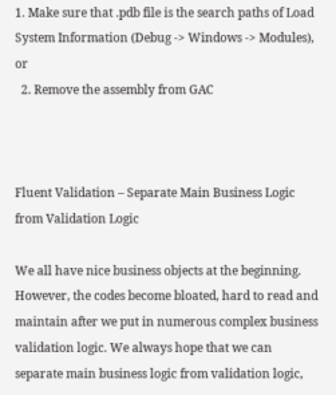1. Make sure that .pdb file is the search paths of Load System Information (Debug -> Windows -> Modules), or
  2. Remove the assembly from GAC



Fluent Validation – Separate Main Business Logic from Validation Logic

We all have nice business objects at the beginning. However, the codes become bloated, hard to read and maintain after we put in numerous complex business validation logic. We always hope that we can separate main business logic from validation logic,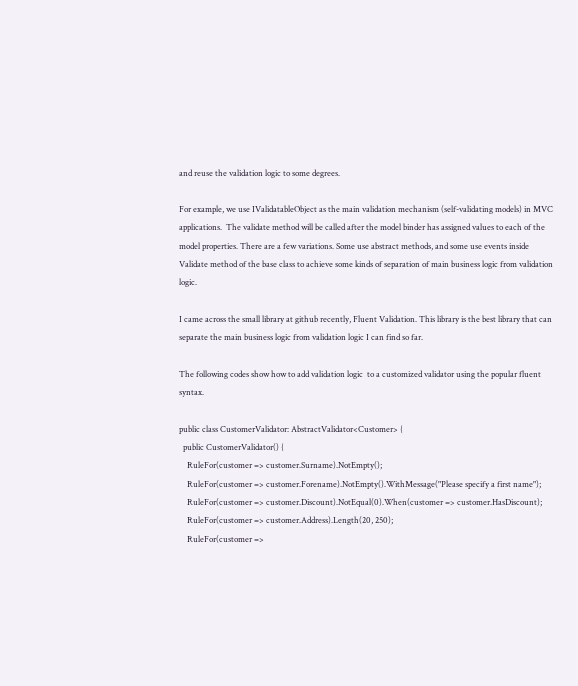and reuse the validation logic to some degrees.

For example, we use IValidatableObject as the main validation mechanism (self-validating models) in MVC applications.  The validate method will be called after the model binder has assigned values to each of the model properties. There are a few variations. Some use abstract methods, and some use events inside Validate method of the base class to achieve some kinds of separation of main business logic from validation logic.

I came across the small library at github recently, Fluent Validation. This library is the best library that can separate the main business logic from validation logic I can find so far.

The following codes show how to add validation logic  to a customized validator using the popular fluent syntax.

public class CustomerValidator: AbstractValidator<Customer> {
  public CustomerValidator() {
    RuleFor(customer => customer.Surname).NotEmpty();
    RuleFor(customer => customer.Forename).NotEmpty().WithMessage("Please specify a first name");
    RuleFor(customer => customer.Discount).NotEqual(0).When(customer => customer.HasDiscount);
    RuleFor(customer => customer.Address).Length(20, 250);
    RuleFor(customer =>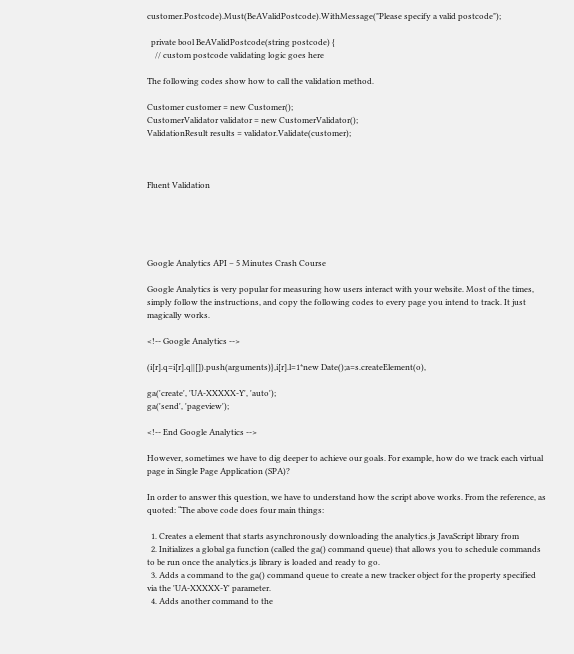customer.Postcode).Must(BeAValidPostcode).WithMessage("Please specify a valid postcode");

  private bool BeAValidPostcode(string postcode) {
    // custom postcode validating logic goes here

The following codes show how to call the validation method.

Customer customer = new Customer();
CustomerValidator validator = new CustomerValidator();
ValidationResult results = validator.Validate(customer);



Fluent Validation





Google Analytics API – 5 Minutes Crash Course

Google Analytics is very popular for measuring how users interact with your website. Most of the times, simply follow the instructions, and copy the following codes to every page you intend to track. It just magically works.

<!-- Google Analytics -->

(i[r].q=i[r].q||[]).push(arguments)},i[r].l=1*new Date();a=s.createElement(o),

ga('create', 'UA-XXXXX-Y', 'auto');
ga('send', 'pageview');

<!-- End Google Analytics -->

However, sometimes we have to dig deeper to achieve our goals. For example, how do we track each virtual page in Single Page Application (SPA)?

In order to answer this question, we have to understand how the script above works. From the reference, as quoted: “The above code does four main things:

  1. Creates a element that starts asynchronously downloading the analytics.js JavaScript library from
  2. Initializes a global ga function (called the ga() command queue) that allows you to schedule commands to be run once the analytics.js library is loaded and ready to go.
  3. Adds a command to the ga() command queue to create a new tracker object for the property specified via the 'UA-XXXXX-Y' parameter.
  4. Adds another command to the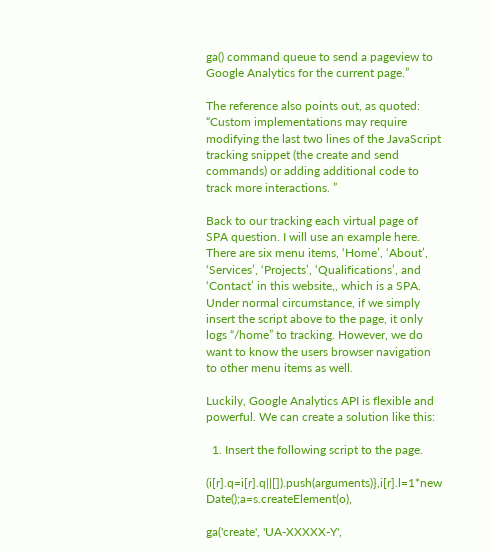ga() command queue to send a pageview to Google Analytics for the current page.”

The reference also points out, as quoted: “Custom implementations may require modifying the last two lines of the JavaScript tracking snippet (the create and send commands) or adding additional code to track more interactions. ”

Back to our tracking each virtual page of SPA question. I will use an example here. There are six menu items, ‘Home’, ‘About’, ‘Services’, ‘Projects’, ‘Qualifications’, and ‘Contact’ in this website,, which is a SPA. Under normal circumstance, if we simply insert the script above to the page, it only logs “/home” to tracking. However, we do want to know the users browser navigation to other menu items as well.

Luckily, Google Analytics API is flexible and powerful. We can create a solution like this:

  1. Insert the following script to the page.

(i[r].q=i[r].q||[]).push(arguments)},i[r].l=1*new Date();a=s.createElement(o),

ga('create', 'UA-XXXXX-Y',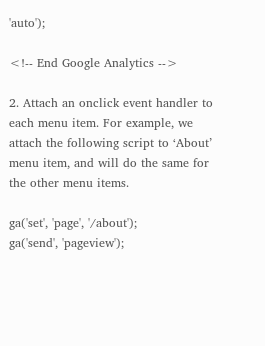'auto');

<!-- End Google Analytics -->

2. Attach an onclick event handler to each menu item. For example, we attach the following script to ‘About’ menu item, and will do the same for the other menu items.

ga('set', 'page', '/about');
ga('send', 'pageview');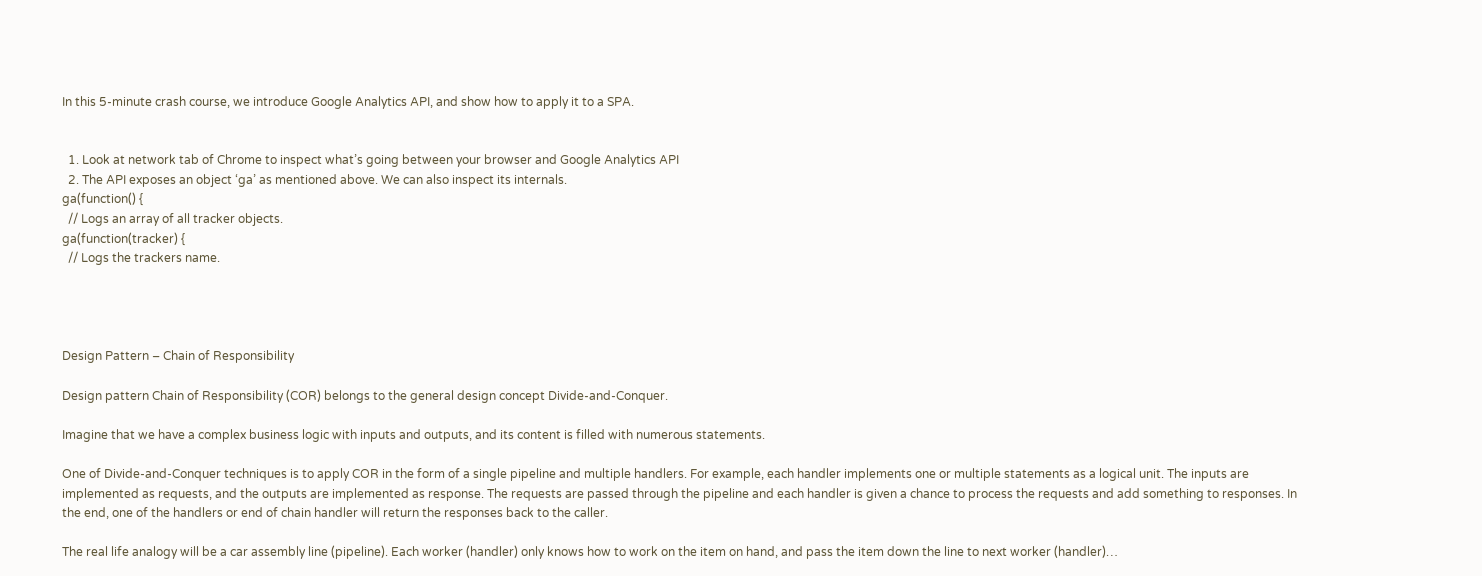In this 5-minute crash course, we introduce Google Analytics API, and show how to apply it to a SPA.


  1. Look at network tab of Chrome to inspect what’s going between your browser and Google Analytics API
  2. The API exposes an object ‘ga’ as mentioned above. We can also inspect its internals.
ga(function() {
  // Logs an array of all tracker objects.
ga(function(tracker) {
  // Logs the trackers name.




Design Pattern – Chain of Responsibility

Design pattern Chain of Responsibility (COR) belongs to the general design concept Divide-and-Conquer.

Imagine that we have a complex business logic with inputs and outputs, and its content is filled with numerous statements.

One of Divide-and-Conquer techniques is to apply COR in the form of a single pipeline and multiple handlers. For example, each handler implements one or multiple statements as a logical unit. The inputs are implemented as requests, and the outputs are implemented as response. The requests are passed through the pipeline and each handler is given a chance to process the requests and add something to responses. In the end, one of the handlers or end of chain handler will return the responses back to the caller.

The real life analogy will be a car assembly line (pipeline). Each worker (handler) only knows how to work on the item on hand, and pass the item down the line to next worker (handler)…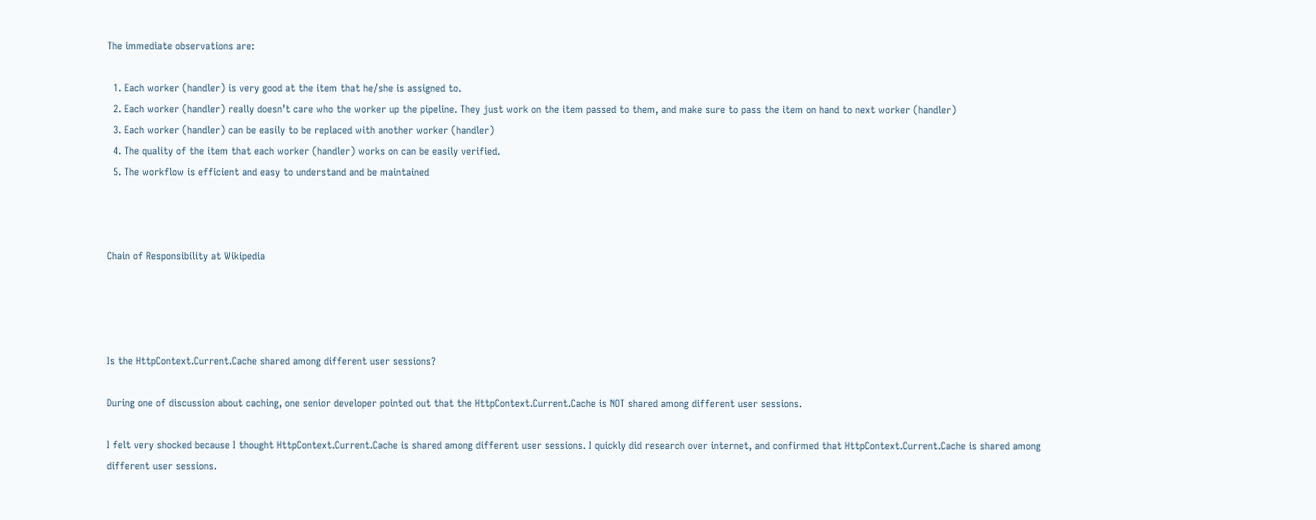The immediate observations are:

  1. Each worker (handler) is very good at the item that he/she is assigned to.
  2. Each worker (handler) really doesn’t care who the worker up the pipeline. They just work on the item passed to them, and make sure to pass the item on hand to next worker (handler)
  3. Each worker (handler) can be easily to be replaced with another worker (handler)
  4. The quality of the item that each worker (handler) works on can be easily verified.
  5. The workflow is efficient and easy to understand and be maintained



Chain of Responsibility at Wikipedia




Is the HttpContext.Current.Cache shared among different user sessions?

During one of discussion about caching, one senior developer pointed out that the HttpContext.Current.Cache is NOT shared among different user sessions.

I felt very shocked because I thought HttpContext.Current.Cache is shared among different user sessions. I quickly did research over internet, and confirmed that HttpContext.Current.Cache is shared among different user sessions.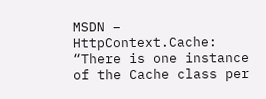MSDN – HttpContext.Cache: “There is one instance of the Cache class per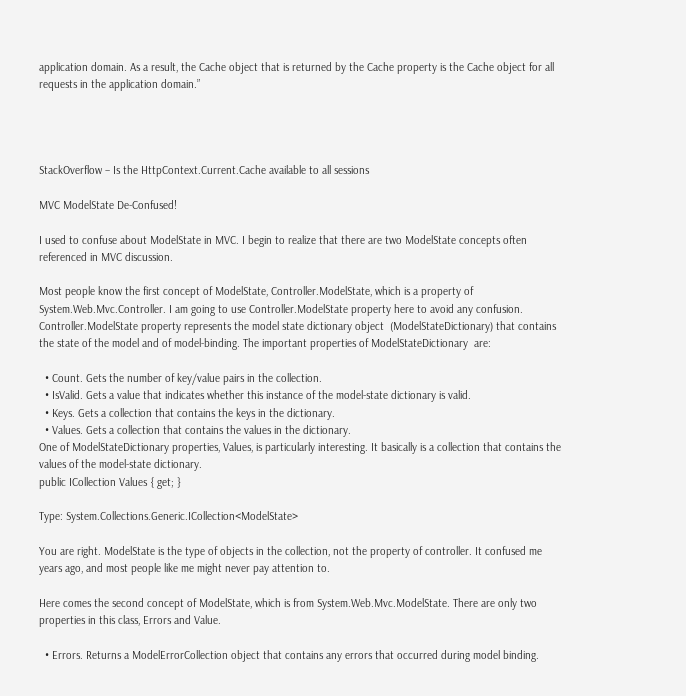application domain. As a result, the Cache object that is returned by the Cache property is the Cache object for all requests in the application domain.”




StackOverflow – Is the HttpContext.Current.Cache available to all sessions

MVC ModelState De-Confused!

I used to confuse about ModelState in MVC. I begin to realize that there are two ModelState concepts often referenced in MVC discussion.

Most people know the first concept of ModelState, Controller.ModelState, which is a property of System.Web.Mvc.Controller. I am going to use Controller.ModelState property here to avoid any confusion.  Controller.ModelState property represents the model state dictionary object  (ModelStateDictionary) that contains the state of the model and of model-binding. The important properties of ModelStateDictionary  are:

  • Count. Gets the number of key/value pairs in the collection.
  • IsValid. Gets a value that indicates whether this instance of the model-state dictionary is valid.
  • Keys. Gets a collection that contains the keys in the dictionary.
  • Values. Gets a collection that contains the values in the dictionary.
One of ModelStateDictionary properties, Values, is particularly interesting. It basically is a collection that contains the values of the model-state dictionary.
public ICollection Values { get; }

Type: System.Collections.Generic.ICollection<ModelState>

You are right. ModelState is the type of objects in the collection, not the property of controller. It confused me years ago, and most people like me might never pay attention to.

Here comes the second concept of ModelState, which is from System.Web.Mvc.ModelState. There are only two properties in this class, Errors and Value.

  • Errors. Returns a ModelErrorCollection object that contains any errors that occurred during model binding.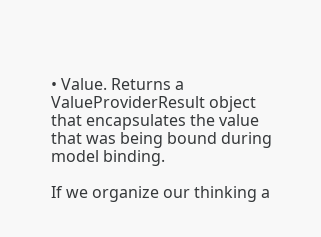• Value. Returns a ValueProviderResult object that encapsulates the value that was being bound during model binding.

If we organize our thinking a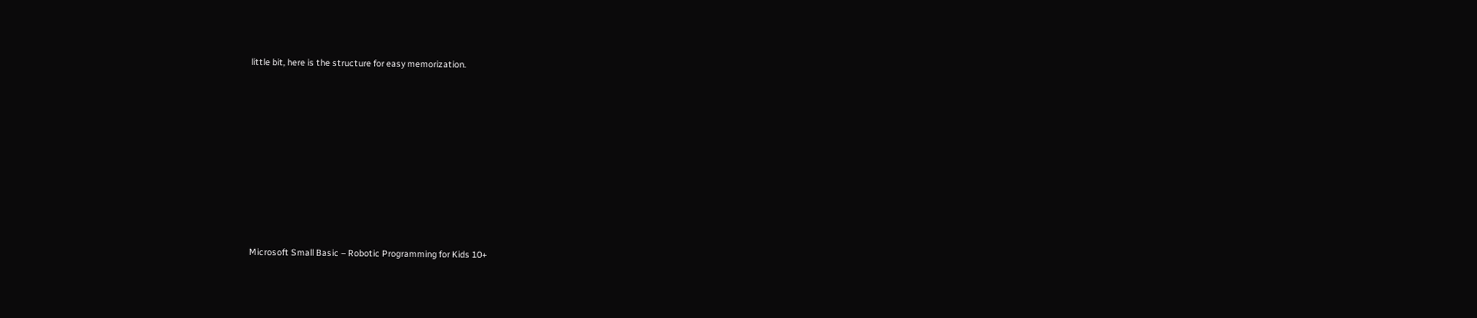little bit, here is the structure for easy memorization.









Microsoft Small Basic – Robotic Programming for Kids 10+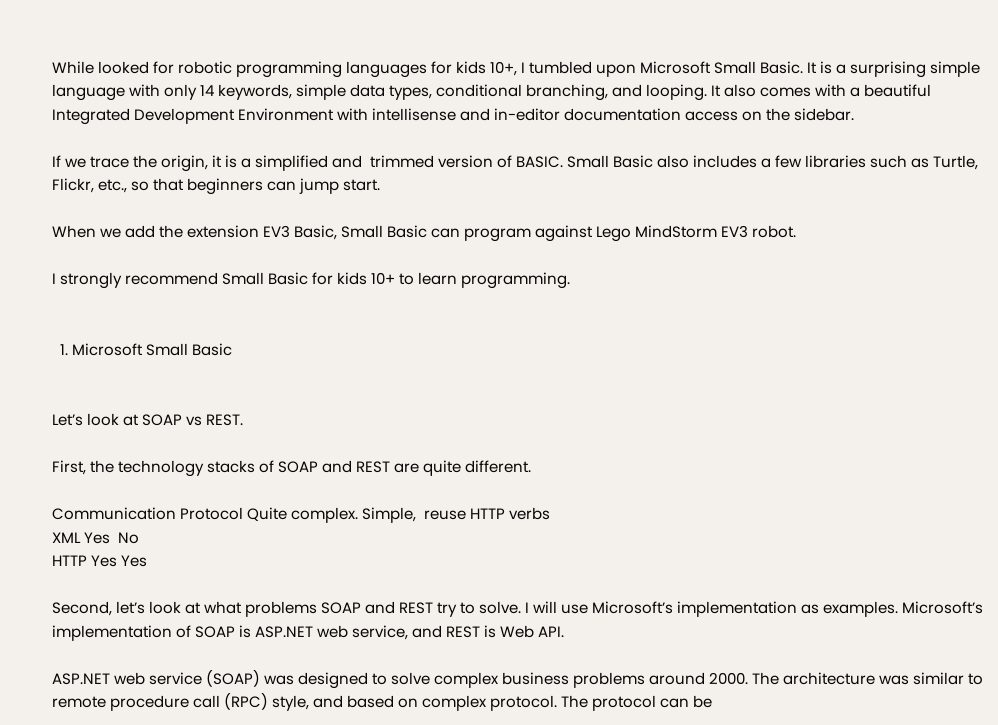While looked for robotic programming languages for kids 10+, I tumbled upon Microsoft Small Basic. It is a surprising simple language with only 14 keywords, simple data types, conditional branching, and looping. It also comes with a beautiful Integrated Development Environment with intellisense and in-editor documentation access on the sidebar.

If we trace the origin, it is a simplified and  trimmed version of BASIC. Small Basic also includes a few libraries such as Turtle, Flickr, etc., so that beginners can jump start.

When we add the extension EV3 Basic, Small Basic can program against Lego MindStorm EV3 robot.

I strongly recommend Small Basic for kids 10+ to learn programming.


  1. Microsoft Small Basic


Let’s look at SOAP vs REST.

First, the technology stacks of SOAP and REST are quite different.

Communication Protocol Quite complex. Simple,  reuse HTTP verbs
XML Yes  No
HTTP Yes Yes

Second, let’s look at what problems SOAP and REST try to solve. I will use Microsoft’s implementation as examples. Microsoft’s implementation of SOAP is ASP.NET web service, and REST is Web API.

ASP.NET web service (SOAP) was designed to solve complex business problems around 2000. The architecture was similar to remote procedure call (RPC) style, and based on complex protocol. The protocol can be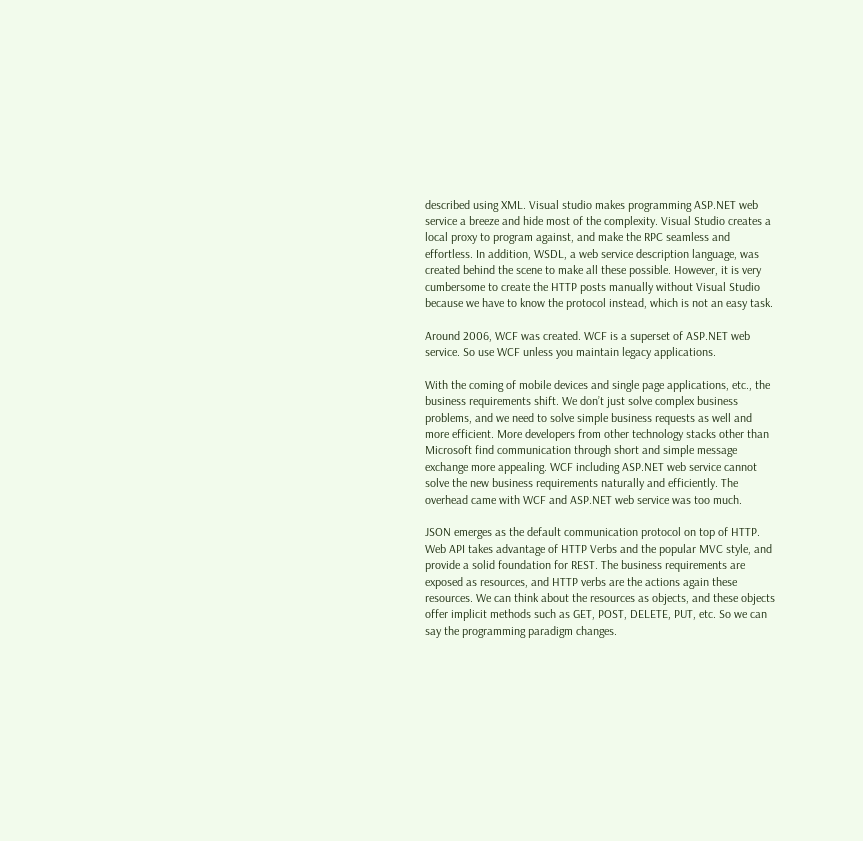described using XML. Visual studio makes programming ASP.NET web service a breeze and hide most of the complexity. Visual Studio creates a local proxy to program against, and make the RPC seamless and effortless. In addition, WSDL, a web service description language, was created behind the scene to make all these possible. However, it is very cumbersome to create the HTTP posts manually without Visual Studio because we have to know the protocol instead, which is not an easy task.

Around 2006, WCF was created. WCF is a superset of ASP.NET web service. So use WCF unless you maintain legacy applications.

With the coming of mobile devices and single page applications, etc., the business requirements shift. We don’t just solve complex business problems, and we need to solve simple business requests as well and more efficient. More developers from other technology stacks other than Microsoft find communication through short and simple message exchange more appealing. WCF including ASP.NET web service cannot solve the new business requirements naturally and efficiently. The overhead came with WCF and ASP.NET web service was too much.

JSON emerges as the default communication protocol on top of HTTP. Web API takes advantage of HTTP Verbs and the popular MVC style, and provide a solid foundation for REST. The business requirements are exposed as resources, and HTTP verbs are the actions again these resources. We can think about the resources as objects, and these objects offer implicit methods such as GET, POST, DELETE, PUT, etc. So we can say the programming paradigm changes.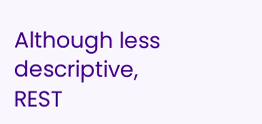Although less descriptive, REST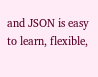and JSON is easy  to learn, flexible,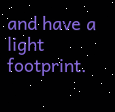and have a light footprint.